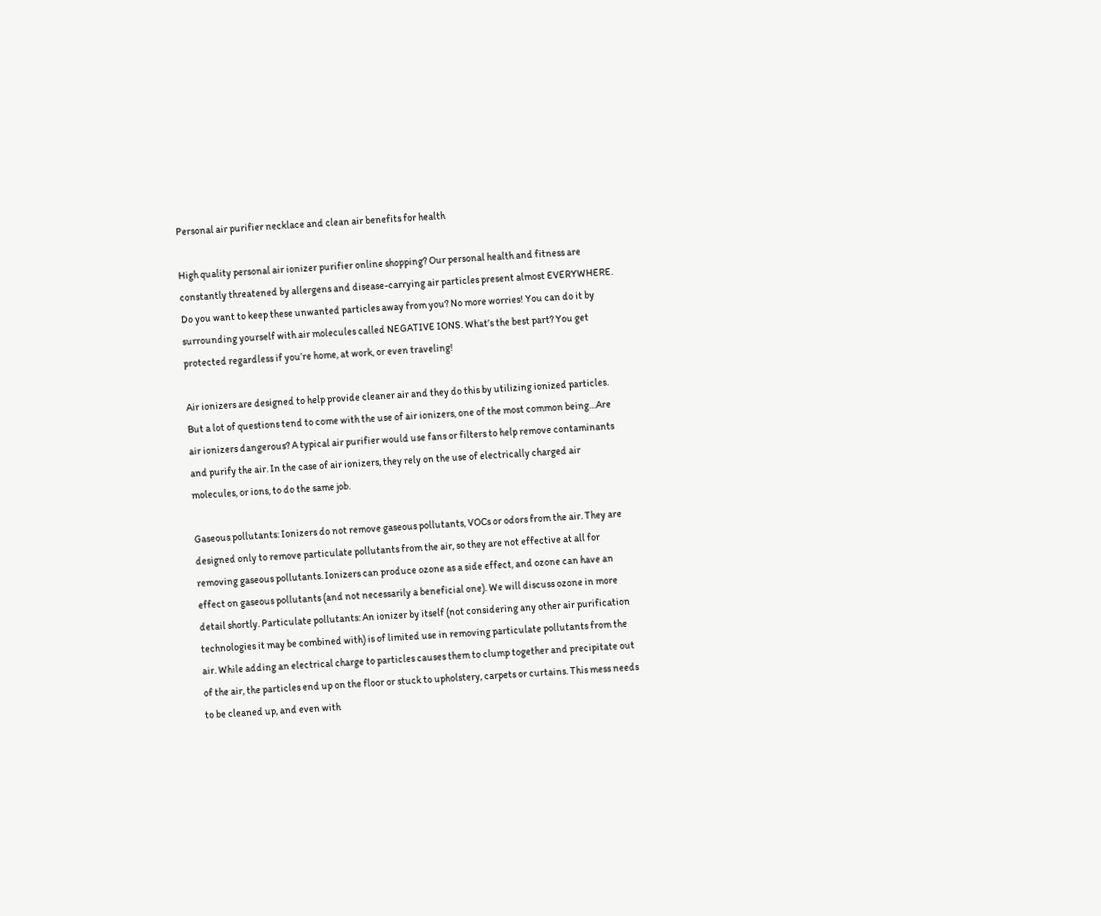Personal air purifier necklace and clean air benefits for health

High quality personal air ionizer purifier online shopping? Our personal health and fitness are constantly threatened by allergens and disease-carrying air particles present almost EVERYWHERE. Do you want to keep these unwanted particles away from you? No more worries! You can do it by surrounding yourself with air molecules called NEGATIVE IONS. What’s the best part? You get protected regardless if you’re home, at work, or even traveling!

Air ionizers are designed to help provide cleaner air and they do this by utilizing ionized particles. But a lot of questions tend to come with the use of air ionizers, one of the most common being…Are air ionizers dangerous? A typical air purifier would use fans or filters to help remove contaminants and purify the air. In the case of air ionizers, they rely on the use of electrically charged air molecules, or ions, to do the same job.

Gaseous pollutants: Ionizers do not remove gaseous pollutants, VOCs or odors from the air. They are designed only to remove particulate pollutants from the air, so they are not effective at all for removing gaseous pollutants. Ionizers can produce ozone as a side effect, and ozone can have an effect on gaseous pollutants (and not necessarily a beneficial one). We will discuss ozone in more detail shortly. Particulate pollutants: An ionizer by itself (not considering any other air purification technologies it may be combined with) is of limited use in removing particulate pollutants from the air. While adding an electrical charge to particles causes them to clump together and precipitate out of the air, the particles end up on the floor or stuck to upholstery, carpets or curtains. This mess needs to be cleaned up, and even with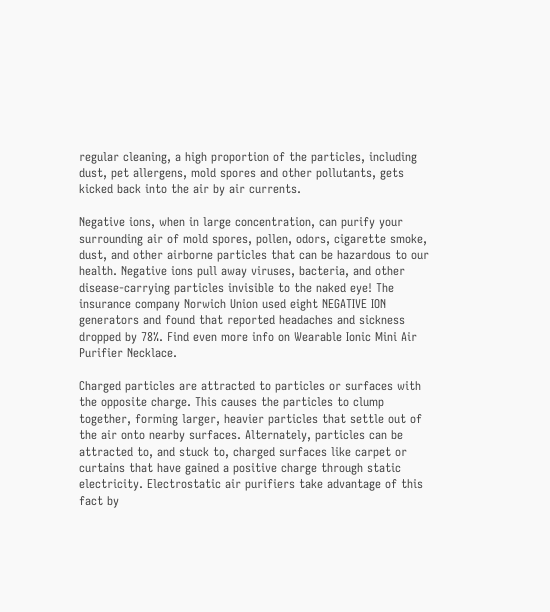regular cleaning, a high proportion of the particles, including dust, pet allergens, mold spores and other pollutants, gets kicked back into the air by air currents.

Negative ions, when in large concentration, can purify your surrounding air of mold spores, pollen, odors, cigarette smoke, dust, and other airborne particles that can be hazardous to our health. Negative ions pull away viruses, bacteria, and other disease-carrying particles invisible to the naked eye! The insurance company Norwich Union used eight NEGATIVE ION generators and found that reported headaches and sickness dropped by 78%. Find even more info on Wearable Ionic Mini Air Purifier Necklace.

Charged particles are attracted to particles or surfaces with the opposite charge. This causes the particles to clump together, forming larger, heavier particles that settle out of the air onto nearby surfaces. Alternately, particles can be attracted to, and stuck to, charged surfaces like carpet or curtains that have gained a positive charge through static electricity. Electrostatic air purifiers take advantage of this fact by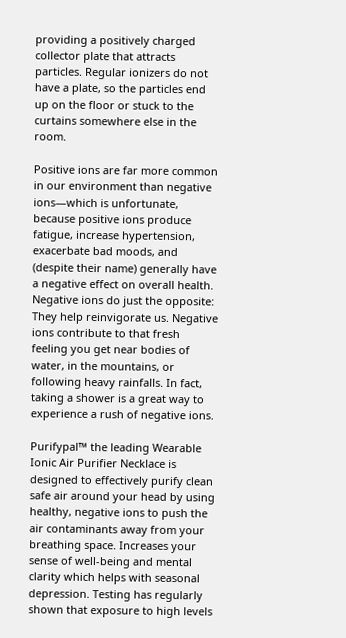providing a positively charged collector plate that attracts particles. Regular ionizers do not have a plate, so the particles end up on the floor or stuck to the curtains somewhere else in the room.

Positive ions are far more common in our environment than negative ions—which is unfortunate, because positive ions produce fatigue, increase hypertension, exacerbate bad moods, and (despite their name) generally have a negative effect on overall health. Negative ions do just the opposite: They help reinvigorate us. Negative ions contribute to that fresh feeling you get near bodies of water, in the mountains, or following heavy rainfalls. In fact, taking a shower is a great way to experience a rush of negative ions.

Purifypal™ the leading Wearable Ionic Air Purifier Necklace is designed to effectively purify clean safe air around your head by using healthy, negative ions to push the air contaminants away from your breathing space. Increases your sense of well-being and mental clarity which helps with seasonal depression. Testing has regularly shown that exposure to high levels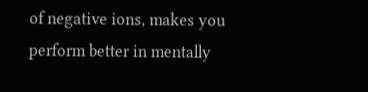of negative ions, makes you perform better in mentally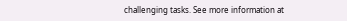challenging tasks. See more information at